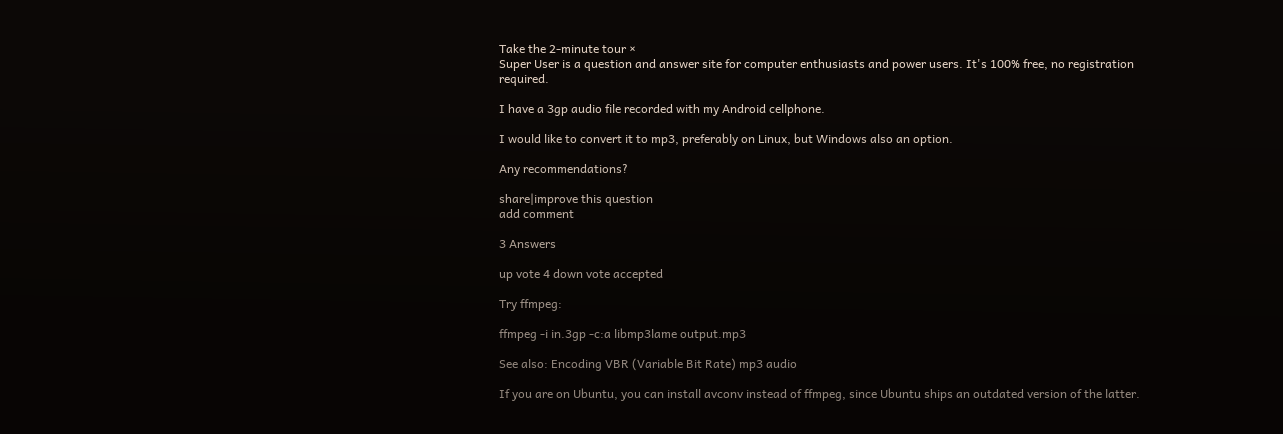Take the 2-minute tour ×
Super User is a question and answer site for computer enthusiasts and power users. It's 100% free, no registration required.

I have a 3gp audio file recorded with my Android cellphone.

I would like to convert it to mp3, preferably on Linux, but Windows also an option.

Any recommendations?

share|improve this question
add comment

3 Answers

up vote 4 down vote accepted

Try ffmpeg:

ffmpeg -i in.3gp -c:a libmp3lame output.mp3

See also: Encoding VBR (Variable Bit Rate) mp3 audio

If you are on Ubuntu, you can install avconv instead of ffmpeg, since Ubuntu ships an outdated version of the latter.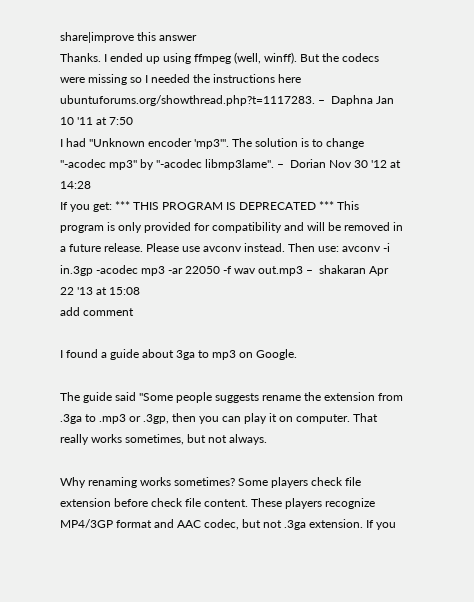share|improve this answer
Thanks. I ended up using ffmpeg (well, winff). But the codecs were missing so I needed the instructions here ubuntuforums.org/showthread.php?t=1117283. –  Daphna Jan 10 '11 at 7:50
I had "Unknown encoder 'mp3'". The solution is to change "-acodec mp3" by "-acodec libmp3lame". –  Dorian Nov 30 '12 at 14:28
If you get: *** THIS PROGRAM IS DEPRECATED *** This program is only provided for compatibility and will be removed in a future release. Please use avconv instead. Then use: avconv -i in.3gp -acodec mp3 -ar 22050 -f wav out.mp3 –  shakaran Apr 22 '13 at 15:08
add comment

I found a guide about 3ga to mp3 on Google.

The guide said "Some people suggests rename the extension from .3ga to .mp3 or .3gp, then you can play it on computer. That really works sometimes, but not always.

Why renaming works sometimes? Some players check file extension before check file content. These players recognize MP4/3GP format and AAC codec, but not .3ga extension. If you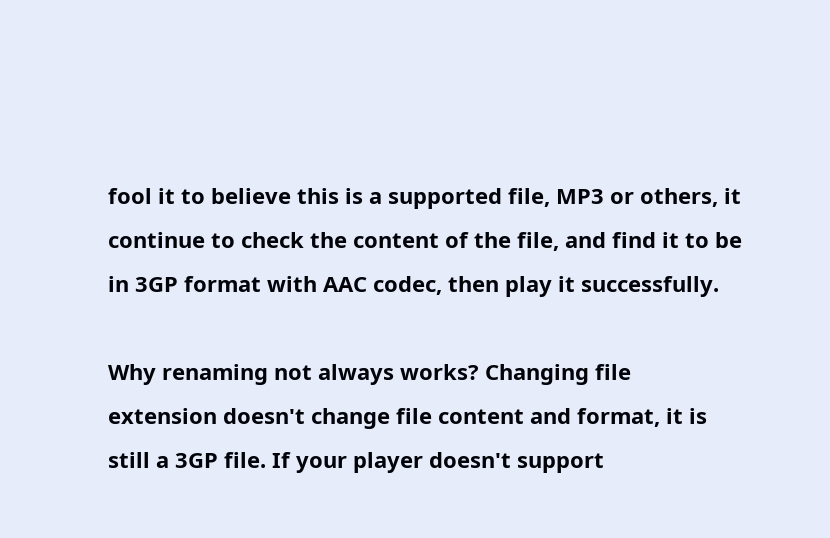fool it to believe this is a supported file, MP3 or others, it continue to check the content of the file, and find it to be in 3GP format with AAC codec, then play it successfully.

Why renaming not always works? Changing file extension doesn't change file content and format, it is still a 3GP file. If your player doesn't support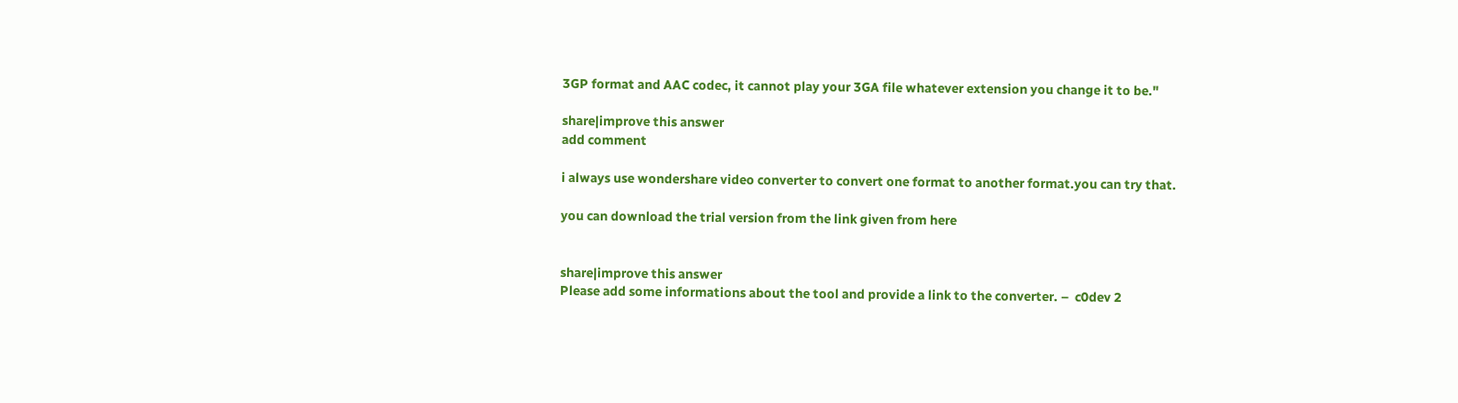3GP format and AAC codec, it cannot play your 3GA file whatever extension you change it to be."

share|improve this answer
add comment

i always use wondershare video converter to convert one format to another format.you can try that.

you can download the trial version from the link given from here


share|improve this answer
Please add some informations about the tool and provide a link to the converter. –  c0dev 2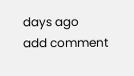days ago
add comment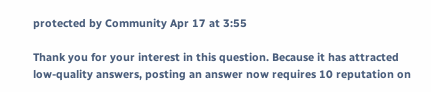protected by Community Apr 17 at 3:55

Thank you for your interest in this question. Because it has attracted low-quality answers, posting an answer now requires 10 reputation on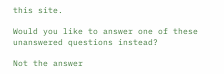this site.

Would you like to answer one of these unanswered questions instead?

Not the answer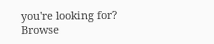you're looking for? Browse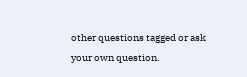other questions tagged or ask your own question.